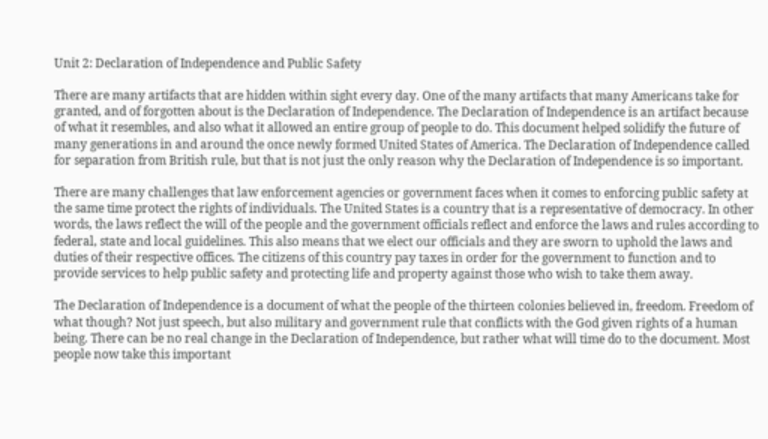Unit 2: Declaration of Independence and Public Safety

There are many artifacts that are hidden within sight every day. One of the many artifacts that many Americans take for granted, and of forgotten about is the Declaration of Independence. The Declaration of Independence is an artifact because of what it resembles, and also what it allowed an entire group of people to do. This document helped solidify the future of many generations in and around the once newly formed United States of America. The Declaration of Independence called for separation from British rule, but that is not just the only reason why the Declaration of Independence is so important.

There are many challenges that law enforcement agencies or government faces when it comes to enforcing public safety at the same time protect the rights of individuals. The United States is a country that is a representative of democracy. In other words, the laws reflect the will of the people and the government officials reflect and enforce the laws and rules according to federal, state and local guidelines. This also means that we elect our officials and they are sworn to uphold the laws and duties of their respective offices. The citizens of this country pay taxes in order for the government to function and to provide services to help public safety and protecting life and property against those who wish to take them away.

The Declaration of Independence is a document of what the people of the thirteen colonies believed in, freedom. Freedom of what though? Not just speech, but also military and government rule that conflicts with the God given rights of a human being. There can be no real change in the Declaration of Independence, but rather what will time do to the document. Most people now take this important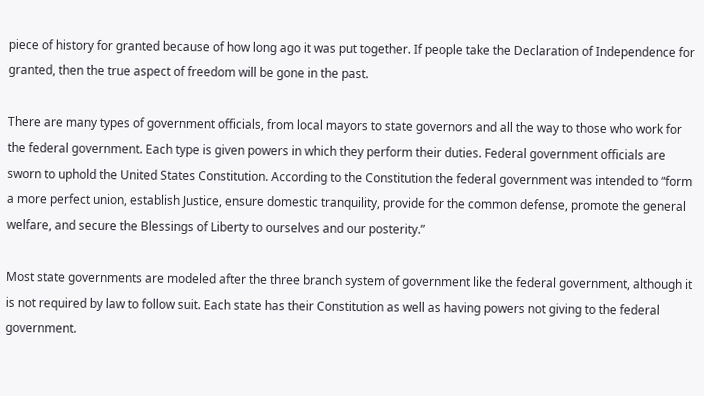piece of history for granted because of how long ago it was put together. If people take the Declaration of Independence for granted, then the true aspect of freedom will be gone in the past.

There are many types of government officials, from local mayors to state governors and all the way to those who work for the federal government. Each type is given powers in which they perform their duties. Federal government officials are sworn to uphold the United States Constitution. According to the Constitution the federal government was intended to “form a more perfect union, establish Justice, ensure domestic tranquility, provide for the common defense, promote the general welfare, and secure the Blessings of Liberty to ourselves and our posterity.”

Most state governments are modeled after the three branch system of government like the federal government, although it is not required by law to follow suit. Each state has their Constitution as well as having powers not giving to the federal government.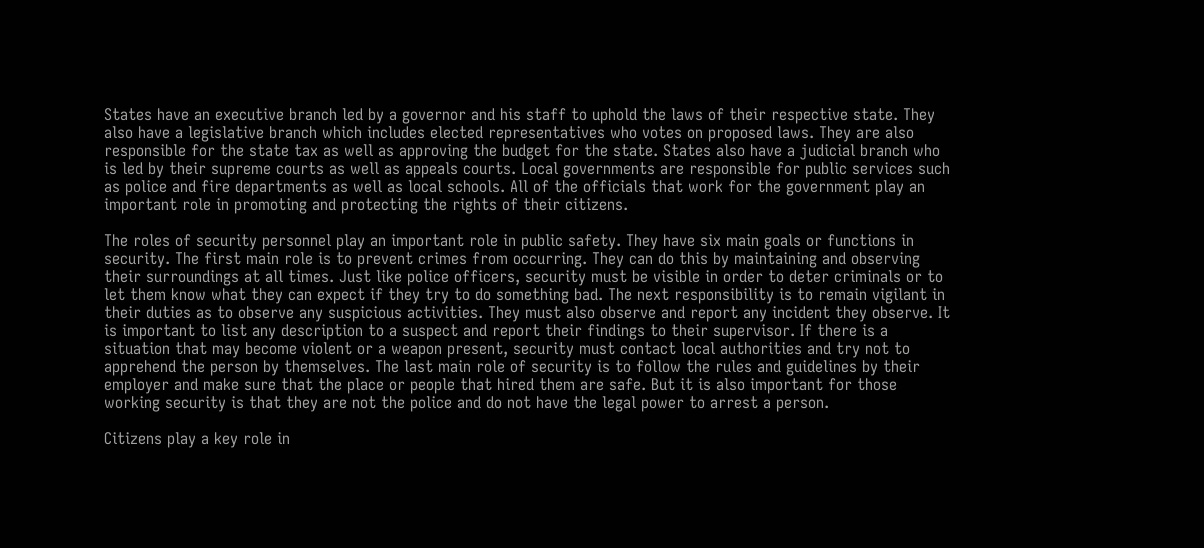States have an executive branch led by a governor and his staff to uphold the laws of their respective state. They also have a legislative branch which includes elected representatives who votes on proposed laws. They are also responsible for the state tax as well as approving the budget for the state. States also have a judicial branch who is led by their supreme courts as well as appeals courts. Local governments are responsible for public services such as police and fire departments as well as local schools. All of the officials that work for the government play an important role in promoting and protecting the rights of their citizens.

The roles of security personnel play an important role in public safety. They have six main goals or functions in security. The first main role is to prevent crimes from occurring. They can do this by maintaining and observing their surroundings at all times. Just like police officers, security must be visible in order to deter criminals or to let them know what they can expect if they try to do something bad. The next responsibility is to remain vigilant in their duties as to observe any suspicious activities. They must also observe and report any incident they observe. It is important to list any description to a suspect and report their findings to their supervisor. If there is a situation that may become violent or a weapon present, security must contact local authorities and try not to apprehend the person by themselves. The last main role of security is to follow the rules and guidelines by their employer and make sure that the place or people that hired them are safe. But it is also important for those working security is that they are not the police and do not have the legal power to arrest a person.

Citizens play a key role in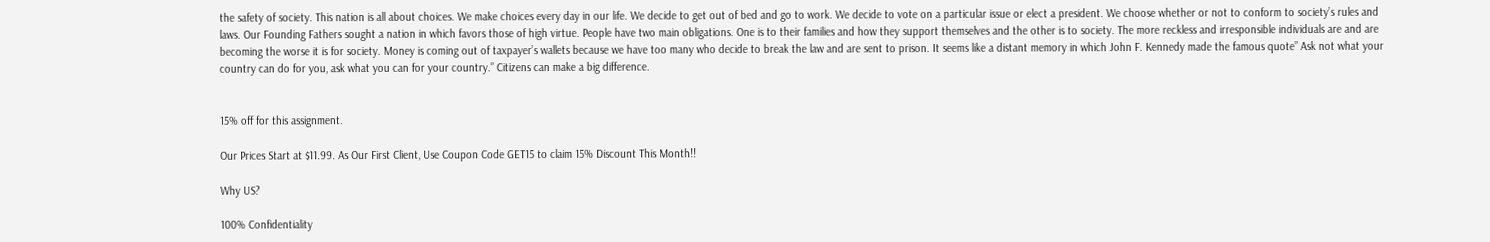the safety of society. This nation is all about choices. We make choices every day in our life. We decide to get out of bed and go to work. We decide to vote on a particular issue or elect a president. We choose whether or not to conform to society’s rules and laws. Our Founding Fathers sought a nation in which favors those of high virtue. People have two main obligations. One is to their families and how they support themselves and the other is to society. The more reckless and irresponsible individuals are and are becoming the worse it is for society. Money is coming out of taxpayer’s wallets because we have too many who decide to break the law and are sent to prison. It seems like a distant memory in which John F. Kennedy made the famous quote” Ask not what your country can do for you, ask what you can for your country.” Citizens can make a big difference.


15% off for this assignment.

Our Prices Start at $11.99. As Our First Client, Use Coupon Code GET15 to claim 15% Discount This Month!!

Why US?

100% Confidentiality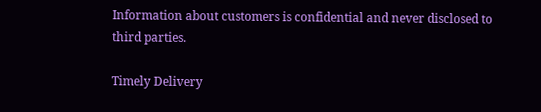Information about customers is confidential and never disclosed to third parties.

Timely Delivery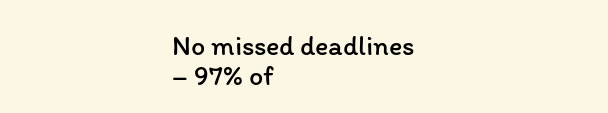No missed deadlines – 97% of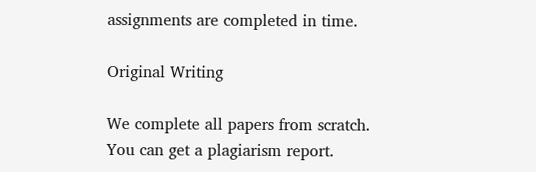assignments are completed in time.

Original Writing

We complete all papers from scratch. You can get a plagiarism report.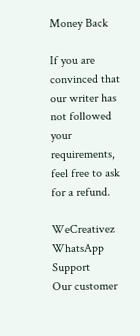Money Back

If you are convinced that our writer has not followed your requirements, feel free to ask for a refund.

WeCreativez WhatsApp Support
Our customer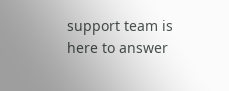support team is here to answer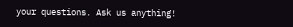your questions. Ask us anything!